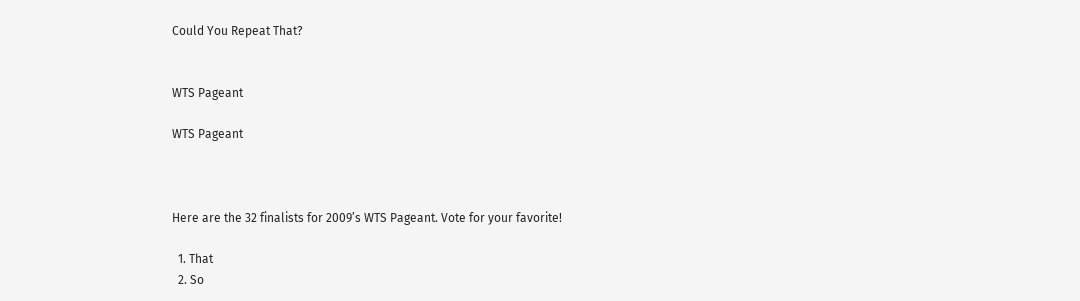Could You Repeat That?


WTS Pageant

WTS Pageant



Here are the 32 finalists for 2009’s WTS Pageant. Vote for your favorite!

  1. That
  2. So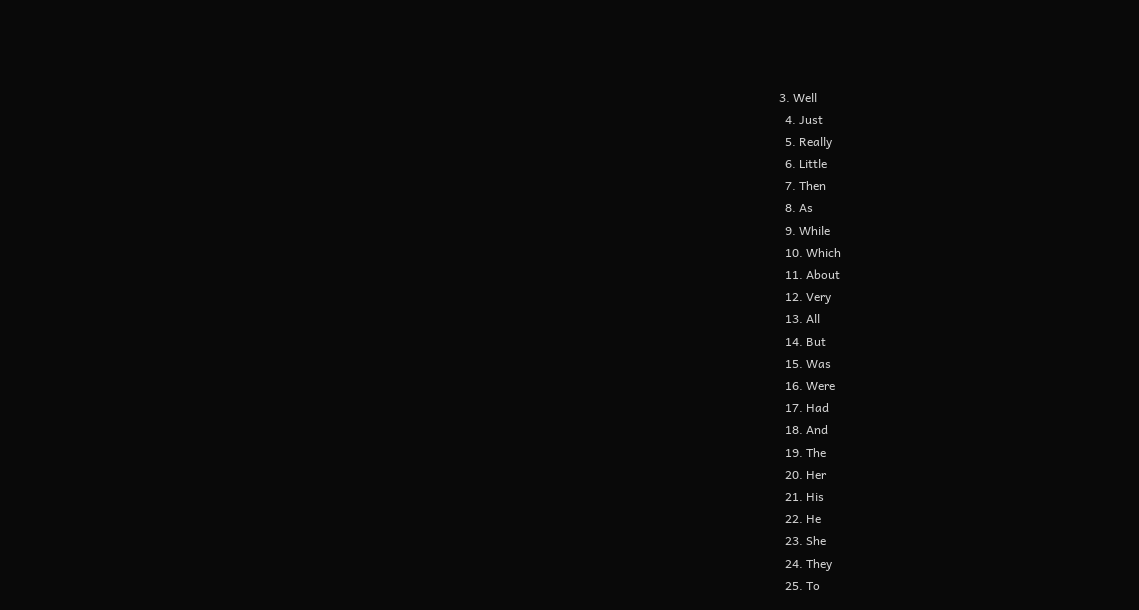3. Well
  4. Just
  5. Really
  6. Little
  7. Then
  8. As
  9. While
  10. Which
  11. About
  12. Very
  13. All
  14. But
  15. Was
  16. Were
  17. Had
  18. And
  19. The
  20. Her
  21. His
  22. He
  23. She
  24. They
  25. To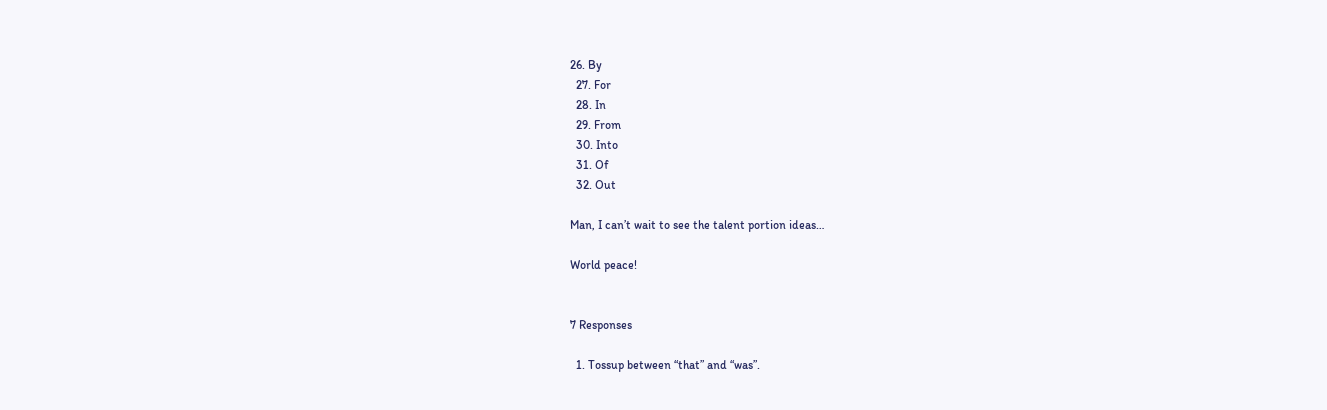26. By
  27. For
  28. In
  29. From
  30. Into
  31. Of
  32. Out

Man, I can’t wait to see the talent portion ideas…

World peace!


7 Responses

  1. Tossup between “that” and “was”.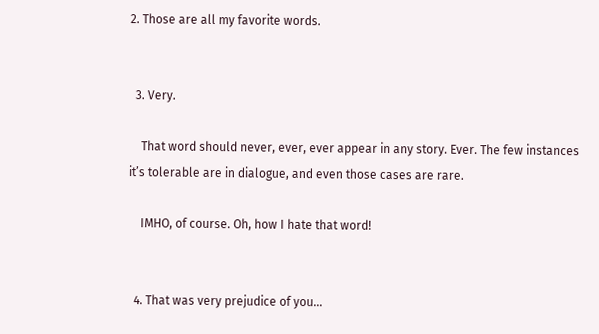2. Those are all my favorite words.


  3. Very.

    That word should never, ever, ever appear in any story. Ever. The few instances it’s tolerable are in dialogue, and even those cases are rare.

    IMHO, of course. Oh, how I hate that word!


  4. That was very prejudice of you…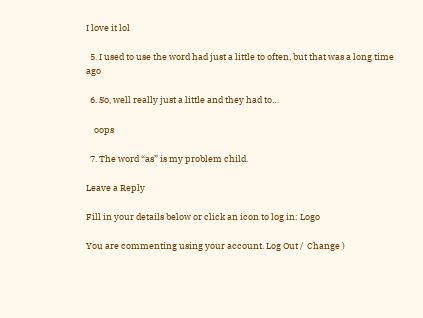I love it lol

  5. I used to use the word had just a little to often, but that was a long time ago

  6. So, well really just a little and they had to…

    oops

  7. The word “as” is my problem child.

Leave a Reply

Fill in your details below or click an icon to log in: Logo

You are commenting using your account. Log Out /  Change )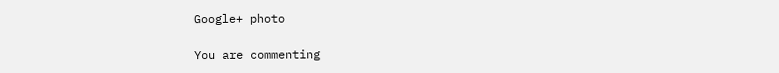Google+ photo

You are commenting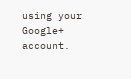using your Google+ account.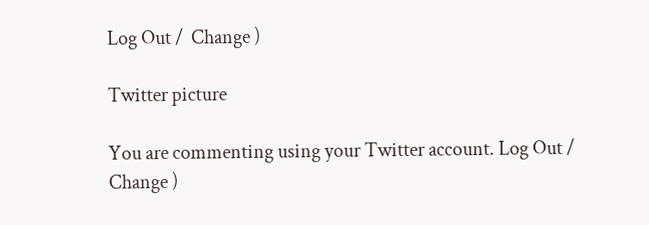Log Out /  Change )

Twitter picture

You are commenting using your Twitter account. Log Out /  Change )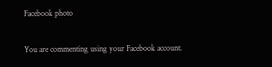Facebook photo

You are commenting using your Facebook account.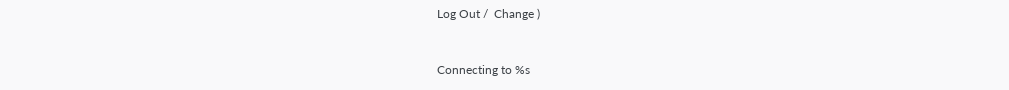Log Out /  Change )


Connecting to %s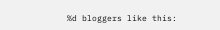%d bloggers like this: